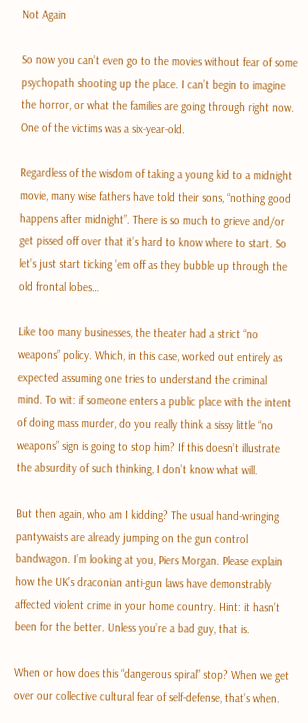Not Again

So now you can’t even go to the movies without fear of some psychopath shooting up the place. I can’t begin to imagine the horror, or what the families are going through right now. One of the victims was a six-year-old.

Regardless of the wisdom of taking a young kid to a midnight movie, many wise fathers have told their sons, “nothing good happens after midnight”. There is so much to grieve and/or get pissed off over that it’s hard to know where to start. So let’s just start ticking ’em off as they bubble up through the old frontal lobes…

Like too many businesses, the theater had a strict “no weapons” policy. Which, in this case, worked out entirely as expected assuming one tries to understand the criminal mind. To wit: if someone enters a public place with the intent of doing mass murder, do you really think a sissy little “no weapons” sign is going to stop him? If this doesn’t illustrate the absurdity of such thinking, I don’t know what will.

But then again, who am I kidding? The usual hand-wringing pantywaists are already jumping on the gun control bandwagon. I’m looking at you, Piers Morgan. Please explain how the UK’s draconian anti-gun laws have demonstrably affected violent crime in your home country. Hint: it hasn’t been for the better. Unless you’re a bad guy, that is.

When or how does this “dangerous spiral” stop? When we get over our collective cultural fear of self-defense, that’s when.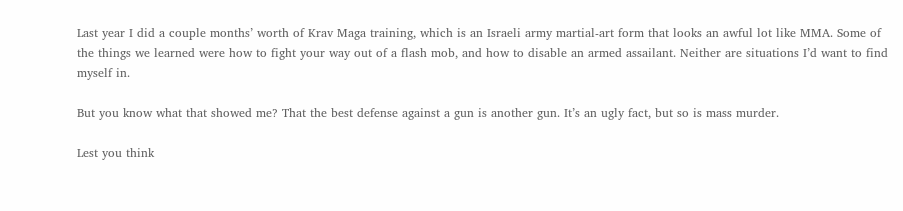Last year I did a couple months’ worth of Krav Maga training, which is an Israeli army martial-art form that looks an awful lot like MMA. Some of the things we learned were how to fight your way out of a flash mob, and how to disable an armed assailant. Neither are situations I’d want to find myself in.

But you know what that showed me? That the best defense against a gun is another gun. It’s an ugly fact, but so is mass murder.

Lest you think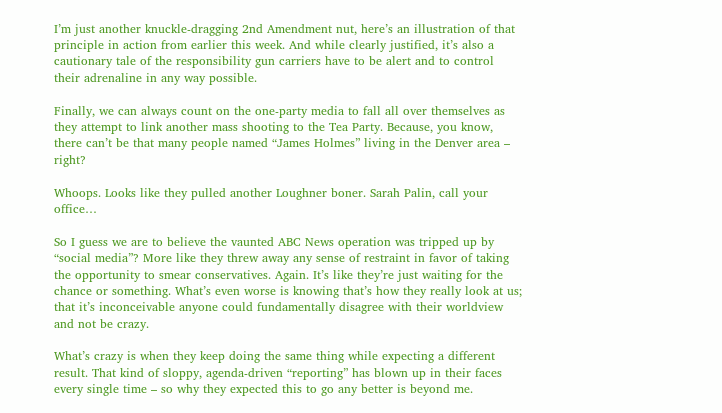I’m just another knuckle-dragging 2nd Amendment nut, here’s an illustration of that principle in action from earlier this week. And while clearly justified, it’s also a cautionary tale of the responsibility gun carriers have to be alert and to control their adrenaline in any way possible.

Finally, we can always count on the one-party media to fall all over themselves as they attempt to link another mass shooting to the Tea Party. Because, you know, there can’t be that many people named “James Holmes” living in the Denver area – right?

Whoops. Looks like they pulled another Loughner boner. Sarah Palin, call your office…

So I guess we are to believe the vaunted ABC News operation was tripped up by “social media”? More like they threw away any sense of restraint in favor of taking the opportunity to smear conservatives. Again. It’s like they’re just waiting for the chance or something. What’s even worse is knowing that’s how they really look at us; that it’s inconceivable anyone could fundamentally disagree with their worldview and not be crazy.

What’s crazy is when they keep doing the same thing while expecting a different result. That kind of sloppy, agenda-driven “reporting” has blown up in their faces every single time – so why they expected this to go any better is beyond me.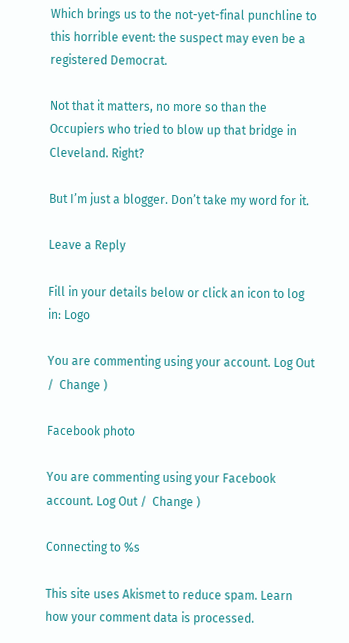Which brings us to the not-yet-final punchline to this horrible event: the suspect may even be a registered Democrat.

Not that it matters, no more so than the Occupiers who tried to blow up that bridge in Cleveland. Right?

But I’m just a blogger. Don’t take my word for it.

Leave a Reply

Fill in your details below or click an icon to log in: Logo

You are commenting using your account. Log Out /  Change )

Facebook photo

You are commenting using your Facebook account. Log Out /  Change )

Connecting to %s

This site uses Akismet to reduce spam. Learn how your comment data is processed.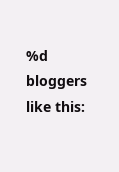%d bloggers like this: